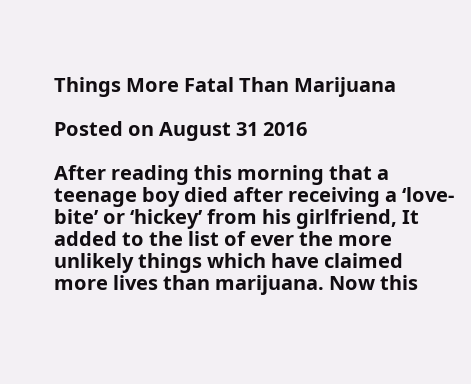Things More Fatal Than Marijuana

Posted on August 31 2016

After reading this morning that a teenage boy died after receiving a ‘love-bite’ or ‘hickey’ from his girlfriend, It added to the list of ever the more unlikely things which have claimed more lives than marijuana. Now this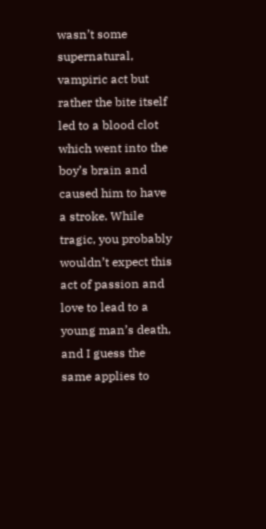wasn’t some supernatural, vampiric act but rather the bite itself led to a blood clot which went into the boy’s brain and caused him to have a stroke. While tragic, you probably wouldn’t expect this act of passion and love to lead to a young man’s death, and I guess the same applies to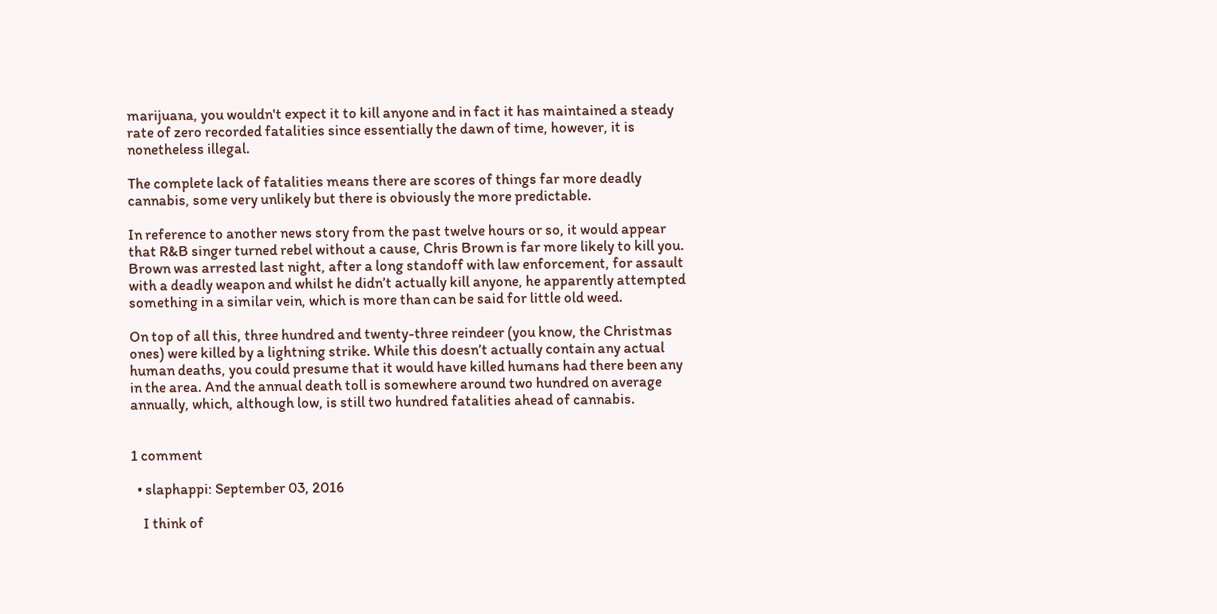marijuana, you wouldn't expect it to kill anyone and in fact it has maintained a steady rate of zero recorded fatalities since essentially the dawn of time, however, it is nonetheless illegal.

The complete lack of fatalities means there are scores of things far more deadly cannabis, some very unlikely but there is obviously the more predictable.

In reference to another news story from the past twelve hours or so, it would appear that R&B singer turned rebel without a cause, Chris Brown is far more likely to kill you. Brown was arrested last night, after a long standoff with law enforcement, for assault with a deadly weapon and whilst he didn’t actually kill anyone, he apparently attempted something in a similar vein, which is more than can be said for little old weed.

On top of all this, three hundred and twenty-three reindeer (you know, the Christmas ones) were killed by a lightning strike. While this doesn’t actually contain any actual human deaths, you could presume that it would have killed humans had there been any in the area. And the annual death toll is somewhere around two hundred on average annually, which, although low, is still two hundred fatalities ahead of cannabis.


1 comment

  • slaphappi: September 03, 2016

    I think of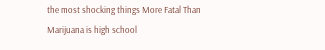the most shocking things More Fatal Than Marijuana is high school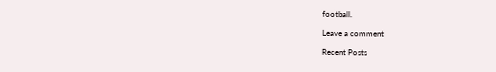football.

Leave a comment

Recent Posts